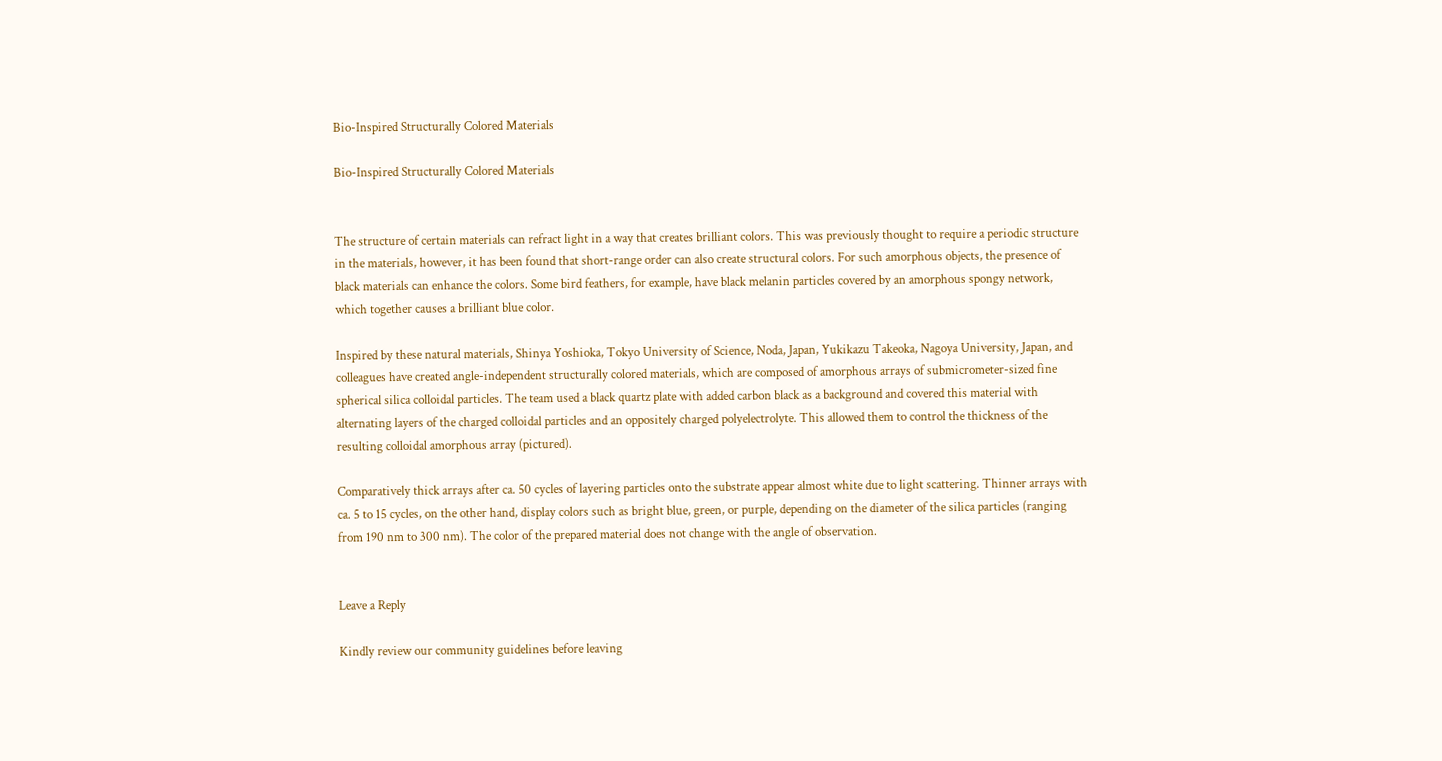Bio-Inspired Structurally Colored Materials

Bio-Inspired Structurally Colored Materials


The structure of certain materials can refract light in a way that creates brilliant colors. This was previously thought to require a periodic structure in the materials, however, it has been found that short-range order can also create structural colors. For such amorphous objects, the presence of black materials can enhance the colors. Some bird feathers, for example, have black melanin particles covered by an amorphous spongy network, which together causes a brilliant blue color.

Inspired by these natural materials, Shinya Yoshioka, Tokyo University of Science, Noda, Japan, Yukikazu Takeoka, Nagoya University, Japan, and colleagues have created angle-independent structurally colored materials, which are composed of amorphous arrays of submicrometer-sized fine spherical silica colloidal particles. The team used a black quartz plate with added carbon black as a background and covered this material with alternating layers of the charged colloidal particles and an oppositely charged polyelectrolyte. This allowed them to control the thickness of the resulting colloidal amorphous array (pictured).

Comparatively thick arrays after ca. 50 cycles of layering particles onto the substrate appear almost white due to light scattering. Thinner arrays with ca. 5 to 15 cycles, on the other hand, display colors such as bright blue, green, or purple, depending on the diameter of the silica particles (ranging from 190 nm to 300 nm). The color of the prepared material does not change with the angle of observation.


Leave a Reply

Kindly review our community guidelines before leaving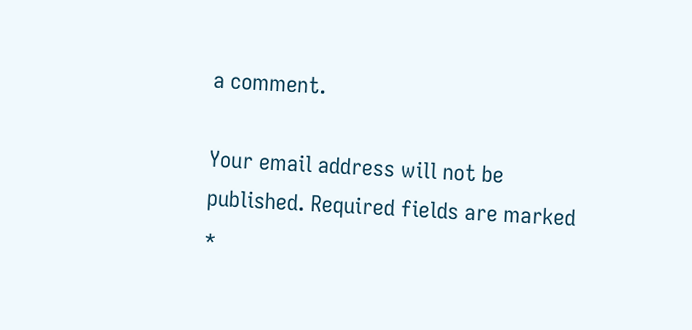a comment.

Your email address will not be published. Required fields are marked *